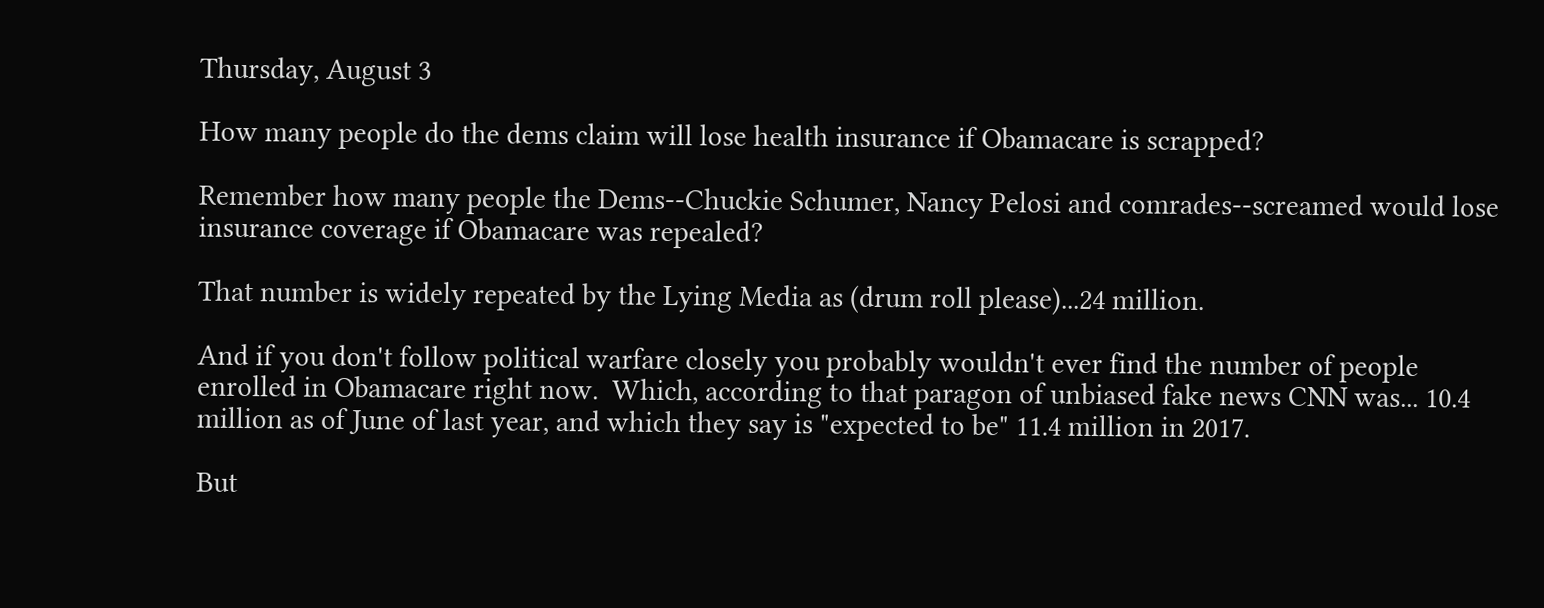Thursday, August 3

How many people do the dems claim will lose health insurance if Obamacare is scrapped?

Remember how many people the Dems--Chuckie Schumer, Nancy Pelosi and comrades--screamed would lose insurance coverage if Obamacare was repealed?

That number is widely repeated by the Lying Media as (drum roll please)...24 million.

And if you don't follow political warfare closely you probably wouldn't ever find the number of people enrolled in Obamacare right now.  Which, according to that paragon of unbiased fake news CNN was... 10.4 million as of June of last year, and which they say is "expected to be" 11.4 million in 2017.

But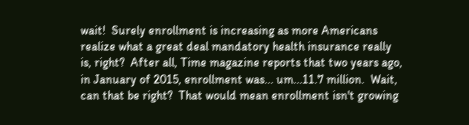wait!  Surely enrollment is increasing as more Americans realize what a great deal mandatory health insurance really is, right?  After all, Time magazine reports that two years ago, in January of 2015, enrollment was... um...11.7 million.  Wait, can that be right?  That would mean enrollment isn't growing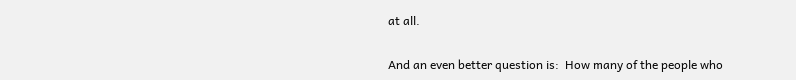at all.

And an even better question is:  How many of the people who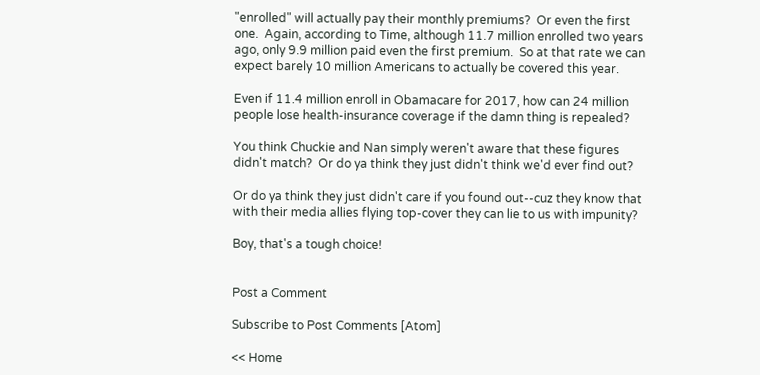"enrolled" will actually pay their monthly premiums?  Or even the first one.  Again, according to Time, although 11.7 million enrolled two years ago, only 9.9 million paid even the first premium.  So at that rate we can expect barely 10 million Americans to actually be covered this year.

Even if 11.4 million enroll in Obamacare for 2017, how can 24 million people lose health-insurance coverage if the damn thing is repealed?

You think Chuckie and Nan simply weren't aware that these figures didn't match?  Or do ya think they just didn't think we'd ever find out?

Or do ya think they just didn't care if you found out--cuz they know that with their media allies flying top-cover they can lie to us with impunity?

Boy, that's a tough choice!


Post a Comment

Subscribe to Post Comments [Atom]

<< Home